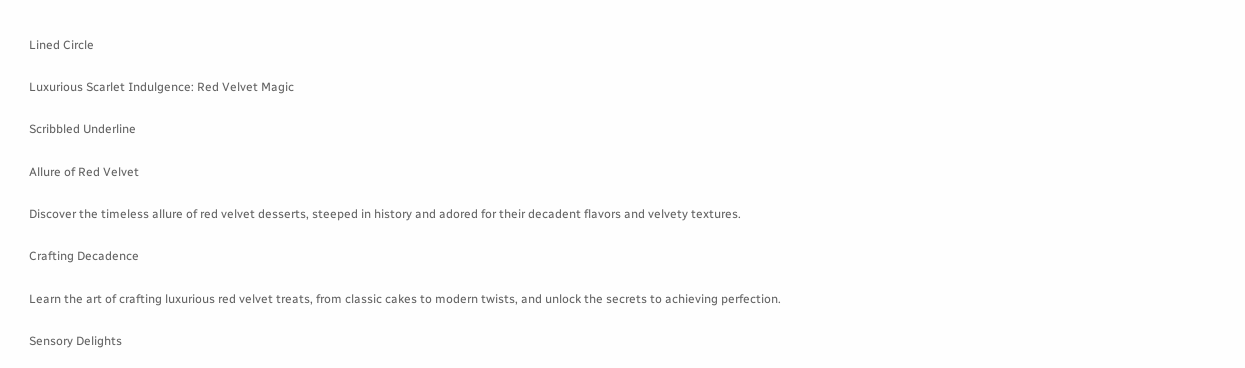Lined Circle

Luxurious Scarlet Indulgence: Red Velvet Magic

Scribbled Underline

Allure of Red Velvet

Discover the timeless allure of red velvet desserts, steeped in history and adored for their decadent flavors and velvety textures.

Crafting Decadence

Learn the art of crafting luxurious red velvet treats, from classic cakes to modern twists, and unlock the secrets to achieving perfection.

Sensory Delights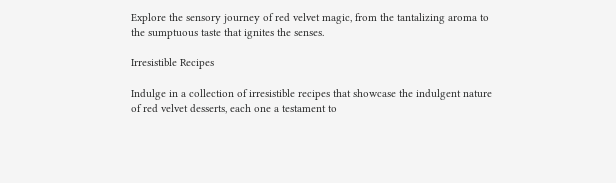Explore the sensory journey of red velvet magic, from the tantalizing aroma to the sumptuous taste that ignites the senses.

Irresistible Recipes

Indulge in a collection of irresistible recipes that showcase the indulgent nature of red velvet desserts, each one a testament to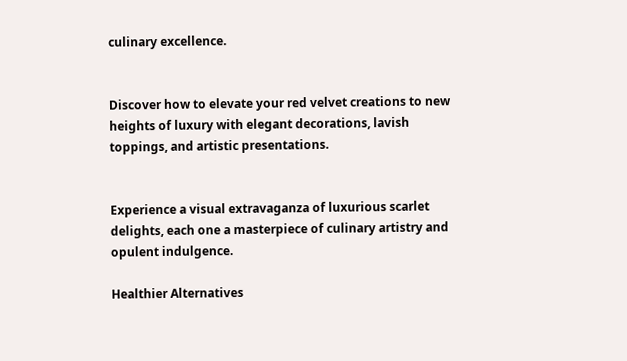culinary excellence.


Discover how to elevate your red velvet creations to new heights of luxury with elegant decorations, lavish toppings, and artistic presentations.


Experience a visual extravaganza of luxurious scarlet delights, each one a masterpiece of culinary artistry and opulent indulgence.

Healthier Alternatives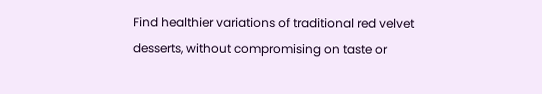Find healthier variations of traditional red velvet desserts, without compromising on taste or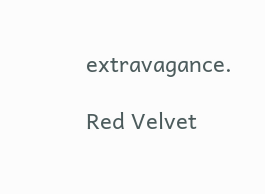extravagance.

Red Velvet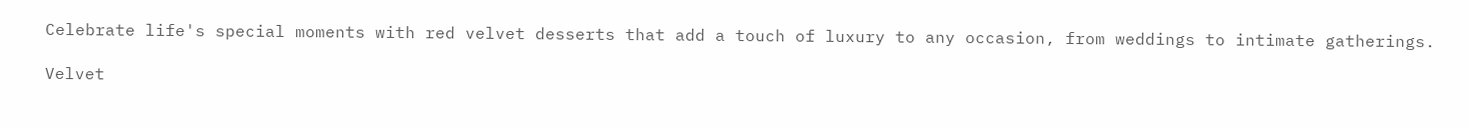Celebrate life's special moments with red velvet desserts that add a touch of luxury to any occasion, from weddings to intimate gatherings.

Velvet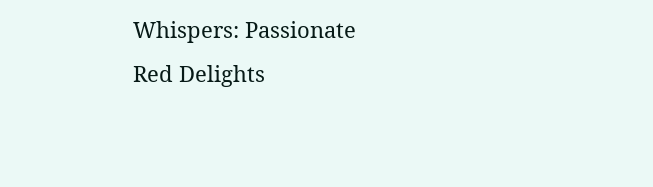Whispers: Passionate Red Delights